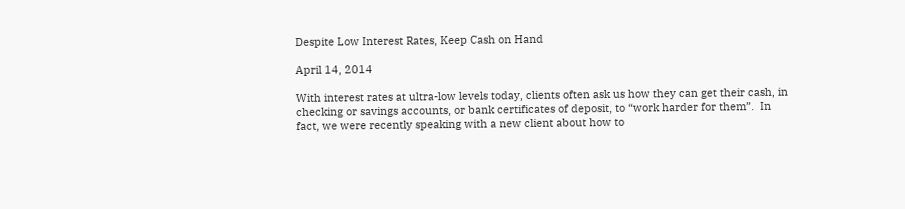Despite Low Interest Rates, Keep Cash on Hand

April 14, 2014

With interest rates at ultra-low levels today, clients often ask us how they can get their cash, in checking or savings accounts, or bank certificates of deposit, to “work harder for them”.  In fact, we were recently speaking with a new client about how to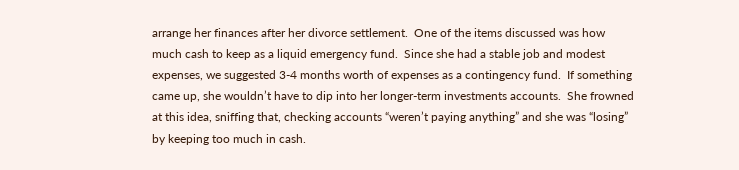arrange her finances after her divorce settlement.  One of the items discussed was how much cash to keep as a liquid emergency fund.  Since she had a stable job and modest expenses, we suggested 3-4 months worth of expenses as a contingency fund.  If something came up, she wouldn’t have to dip into her longer-term investments accounts.  She frowned at this idea, sniffing that, checking accounts “weren’t paying anything” and she was “losing” by keeping too much in cash.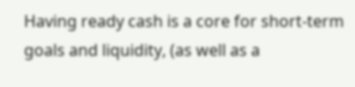Having ready cash is a core for short-term goals and liquidity, (as well as a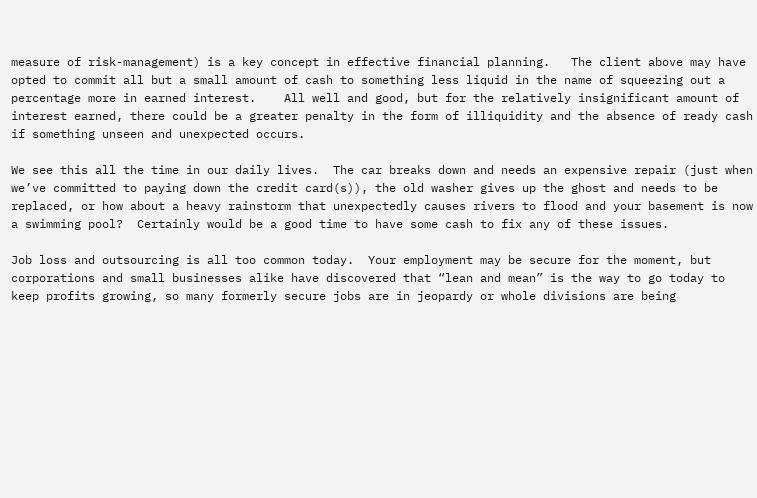measure of risk-management) is a key concept in effective financial planning.   The client above may have opted to commit all but a small amount of cash to something less liquid in the name of squeezing out a percentage more in earned interest.    All well and good, but for the relatively insignificant amount of interest earned, there could be a greater penalty in the form of illiquidity and the absence of ready cash if something unseen and unexpected occurs.

We see this all the time in our daily lives.  The car breaks down and needs an expensive repair (just when we’ve committed to paying down the credit card(s)), the old washer gives up the ghost and needs to be replaced, or how about a heavy rainstorm that unexpectedly causes rivers to flood and your basement is now a swimming pool?  Certainly would be a good time to have some cash to fix any of these issues.

Job loss and outsourcing is all too common today.  Your employment may be secure for the moment, but corporations and small businesses alike have discovered that “lean and mean” is the way to go today to keep profits growing, so many formerly secure jobs are in jeopardy or whole divisions are being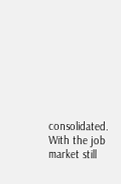consolidated.  With the job market still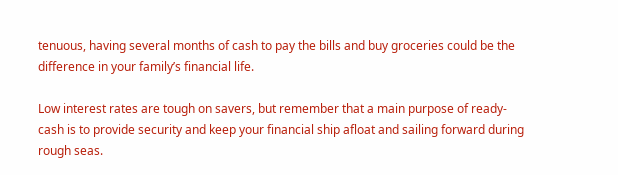tenuous, having several months of cash to pay the bills and buy groceries could be the difference in your family’s financial life.

Low interest rates are tough on savers, but remember that a main purpose of ready-cash is to provide security and keep your financial ship afloat and sailing forward during rough seas.